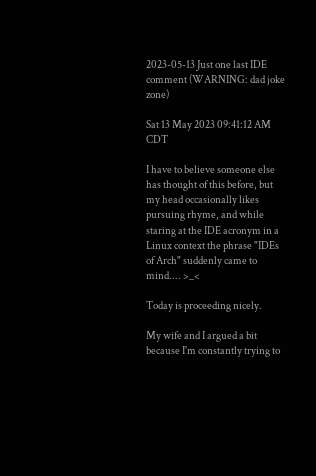2023-05-13 Just one last IDE comment (WARNING: dad joke zone)

Sat 13 May 2023 09:41:12 AM CDT

I have to believe someone else has thought of this before, but my head occasionally likes pursuing rhyme, and while staring at the IDE acronym in a Linux context the phrase "IDEs of Arch" suddenly came to mind.... >_<

Today is proceeding nicely.

My wife and I argued a bit because I'm constantly trying to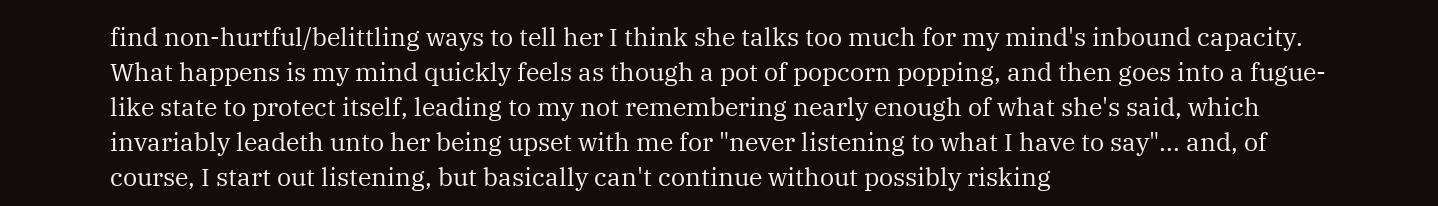find non-hurtful/belittling ways to tell her I think she talks too much for my mind's inbound capacity. What happens is my mind quickly feels as though a pot of popcorn popping, and then goes into a fugue-like state to protect itself, leading to my not remembering nearly enough of what she's said, which invariably leadeth unto her being upset with me for "never listening to what I have to say"... and, of course, I start out listening, but basically can't continue without possibly risking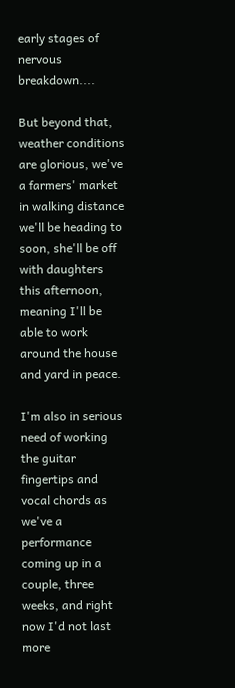early stages of nervous breakdown....

But beyond that, weather conditions are glorious, we've a farmers' market in walking distance we'll be heading to soon, she'll be off with daughters this afternoon, meaning I'll be able to work around the house and yard in peace.

I'm also in serious need of working the guitar fingertips and vocal chords as we've a performance coming up in a couple, three weeks, and right now I'd not last more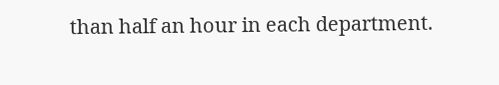than half an hour in each department.